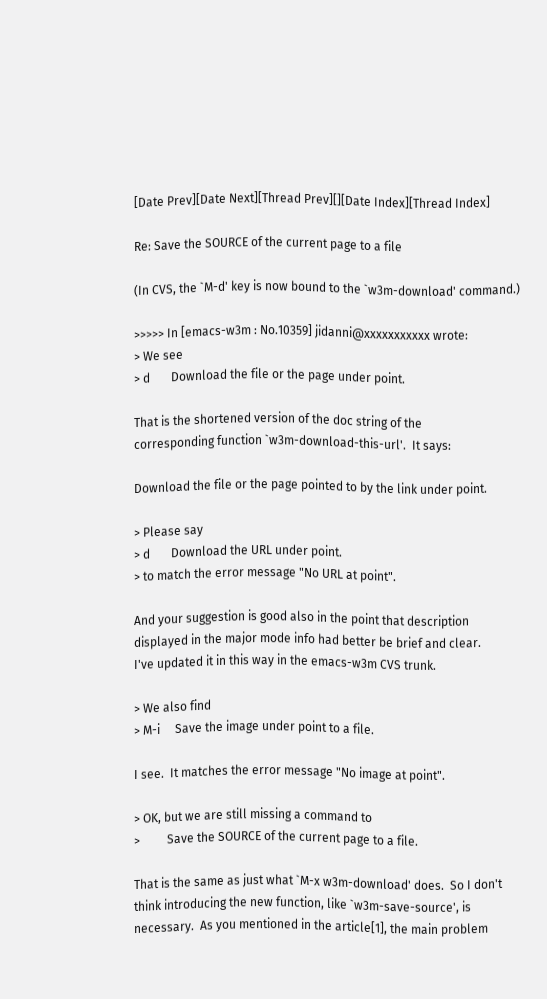[Date Prev][Date Next][Thread Prev][][Date Index][Thread Index]

Re: Save the SOURCE of the current page to a file

(In CVS, the `M-d' key is now bound to the `w3m-download' command.)

>>>>> In [emacs-w3m : No.10359] jidanni@xxxxxxxxxxx wrote:
> We see
> d       Download the file or the page under point.

That is the shortened version of the doc string of the
corresponding function `w3m-download-this-url'.  It says:

Download the file or the page pointed to by the link under point.

> Please say
> d       Download the URL under point.
> to match the error message "No URL at point".

And your suggestion is good also in the point that description
displayed in the major mode info had better be brief and clear.
I've updated it in this way in the emacs-w3m CVS trunk.

> We also find
> M-i     Save the image under point to a file.

I see.  It matches the error message "No image at point".

> OK, but we are still missing a command to
>         Save the SOURCE of the current page to a file.

That is the same as just what `M-x w3m-download' does.  So I don't
think introducing the new function, like `w3m-save-source', is
necessary.  As you mentioned in the article[1], the main problem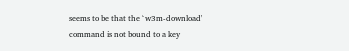seems to be that the `w3m-download' command is not bound to a key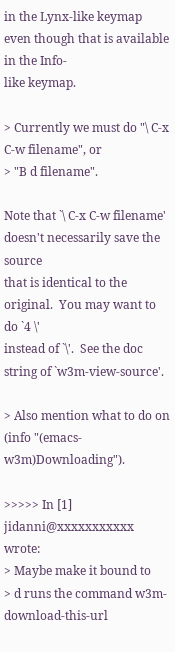in the Lynx-like keymap even though that is available in the Info-
like keymap.

> Currently we must do "\ C-x C-w filename", or
> "B d filename".

Note that `\ C-x C-w filename' doesn't necessarily save the source
that is identical to the original.  You may want to do `4 \'
instead of `\'.  See the doc string of `w3m-view-source'.

> Also mention what to do on (info "(emacs-w3m)Downloading").

>>>>> In [1] jidanni@xxxxxxxxxxx wrote:
> Maybe make it bound to
> d runs the command w3m-download-this-url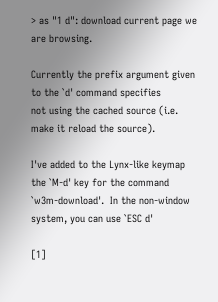> as "1 d": download current page we are browsing.

Currently the prefix argument given to the `d' command specifies
not using the cached source (i.e. make it reload the source).

I've added to the Lynx-like keymap the `M-d' key for the command
`w3m-download'.  In the non-window system, you can use `ESC d'

[1]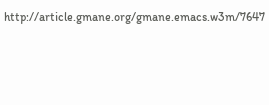http://article.gmane.org/gmane.emacs.w3m/7647